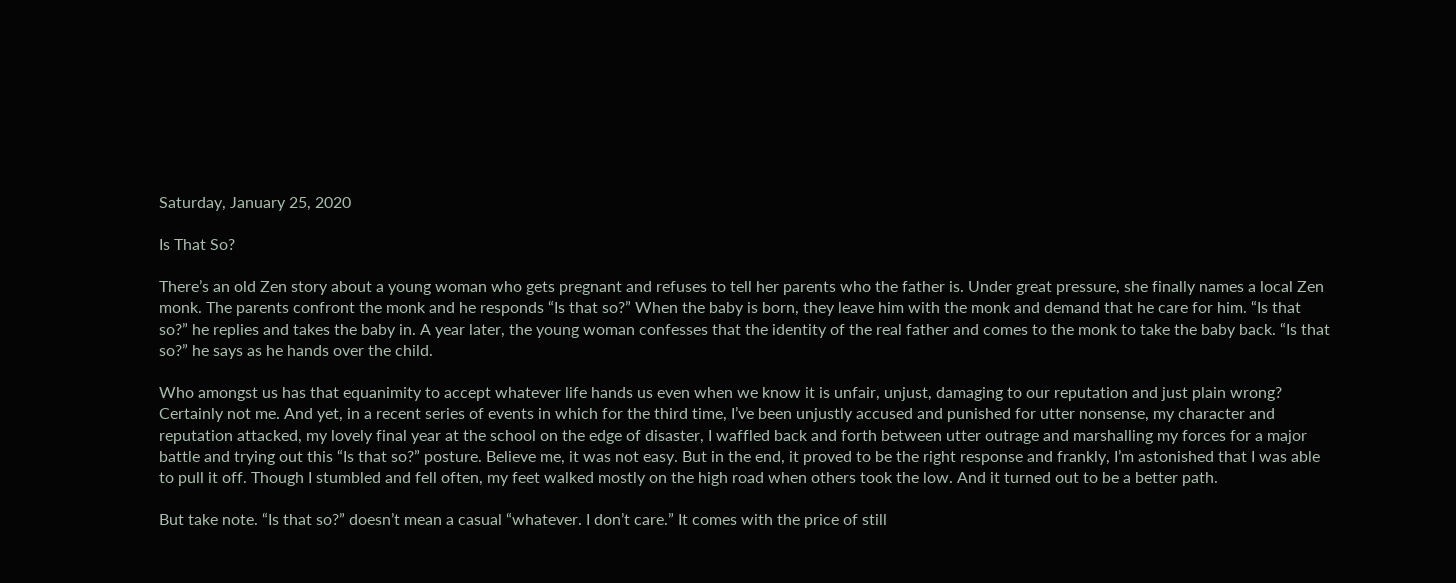Saturday, January 25, 2020

Is That So?

There’s an old Zen story about a young woman who gets pregnant and refuses to tell her parents who the father is. Under great pressure, she finally names a local Zen monk. The parents confront the monk and he responds “Is that so?” When the baby is born, they leave him with the monk and demand that he care for him. “Is that so?” he replies and takes the baby in. A year later, the young woman confesses that the identity of the real father and comes to the monk to take the baby back. “Is that so?” he says as he hands over the child.

Who amongst us has that equanimity to accept whatever life hands us even when we know it is unfair, unjust, damaging to our reputation and just plain wrong? Certainly not me. And yet, in a recent series of events in which for the third time, I’ve been unjustly accused and punished for utter nonsense, my character and reputation attacked, my lovely final year at the school on the edge of disaster, I waffled back and forth between utter outrage and marshalling my forces for a major battle and trying out this “Is that so?” posture. Believe me, it was not easy. But in the end, it proved to be the right response and frankly, I’m astonished that I was able to pull it off. Though I stumbled and fell often, my feet walked mostly on the high road when others took the low. And it turned out to be a better path.

But take note. “Is that so?” doesn’t mean a casual “whatever. I don’t care.” It comes with the price of still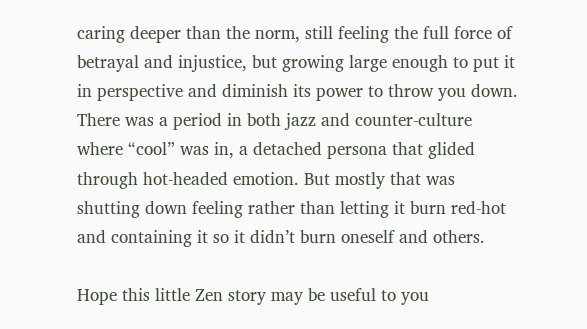caring deeper than the norm, still feeling the full force of betrayal and injustice, but growing large enough to put it in perspective and diminish its power to throw you down. There was a period in both jazz and counter-culture where “cool” was in, a detached persona that glided through hot-headed emotion. But mostly that was shutting down feeling rather than letting it burn red-hot and containing it so it didn’t burn oneself and others.

Hope this little Zen story may be useful to you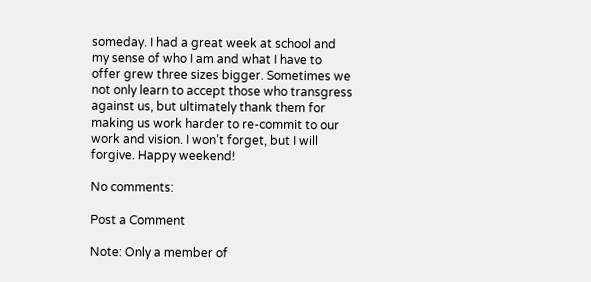someday. I had a great week at school and my sense of who I am and what I have to offer grew three sizes bigger. Sometimes we not only learn to accept those who transgress against us, but ultimately thank them for making us work harder to re-commit to our work and vision. I won’t forget, but I will forgive. Happy weekend!

No comments:

Post a Comment

Note: Only a member of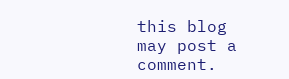this blog may post a comment.